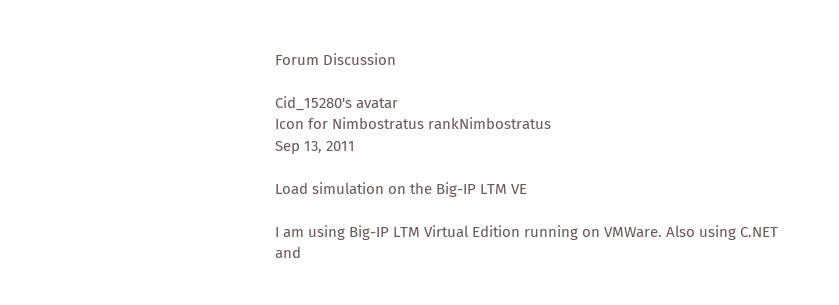Forum Discussion

Cid_15280's avatar
Icon for Nimbostratus rankNimbostratus
Sep 13, 2011

Load simulation on the Big-IP LTM VE

I am using Big-IP LTM Virtual Edition running on VMWare. Also using C.NET and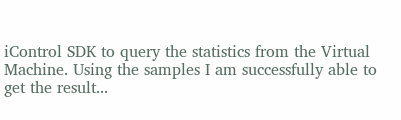iControl SDK to query the statistics from the Virtual Machine. Using the samples I am successfully able to get the result...